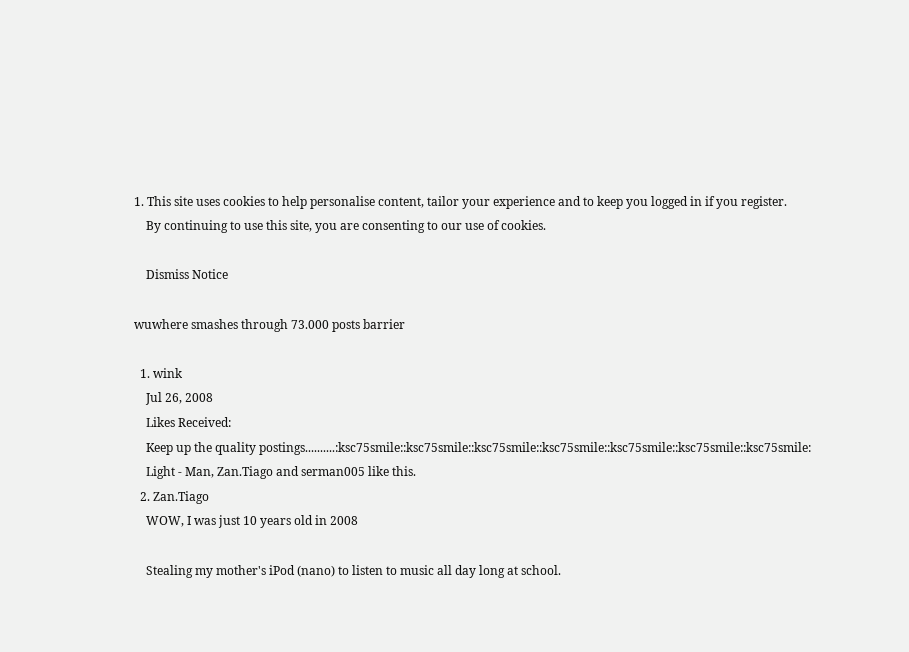1. This site uses cookies to help personalise content, tailor your experience and to keep you logged in if you register.
    By continuing to use this site, you are consenting to our use of cookies.

    Dismiss Notice

wuwhere smashes through 73.000 posts barrier

  1. wink
    Jul 26, 2008
    Likes Received:
    Keep up the quality postings..........:ksc75smile::ksc75smile::ksc75smile::ksc75smile::ksc75smile::ksc75smile::ksc75smile:
    Light - Man, Zan.Tiago and serman005 like this.
  2. Zan.Tiago
    WOW, I was just 10 years old in 2008

    Stealing my mother's iPod (nano) to listen to music all day long at school.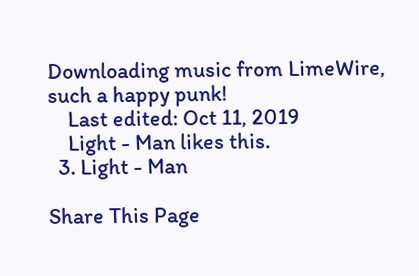Downloading music from LimeWire, such a happy punk!
    Last edited: Oct 11, 2019
    Light - Man likes this.
  3. Light - Man

Share This Page